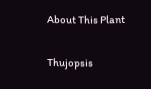About This Plant

Thujopsis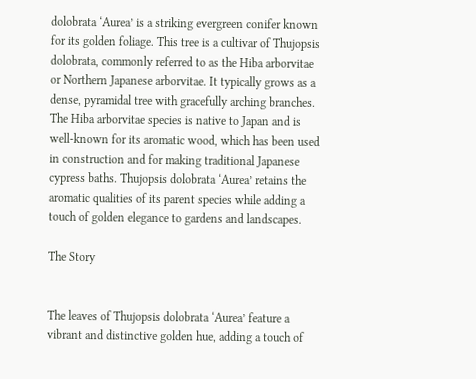dolobrata ‘Aurea’ is a striking evergreen conifer known for its golden foliage. This tree is a cultivar of Thujopsis dolobrata, commonly referred to as the Hiba arborvitae or Northern Japanese arborvitae. It typically grows as a dense, pyramidal tree with gracefully arching branches. The Hiba arborvitae species is native to Japan and is well-known for its aromatic wood, which has been used in construction and for making traditional Japanese cypress baths. Thujopsis dolobrata ‘Aurea’ retains the aromatic qualities of its parent species while adding a touch of golden elegance to gardens and landscapes.

The Story


The leaves of Thujopsis dolobrata ‘Aurea’ feature a vibrant and distinctive golden hue, adding a touch of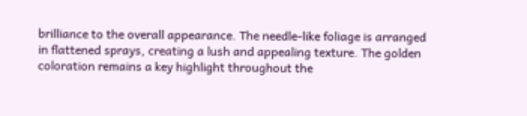brilliance to the overall appearance. The needle-like foliage is arranged in flattened sprays, creating a lush and appealing texture. The golden coloration remains a key highlight throughout the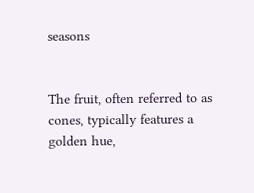seasons


The fruit, often referred to as cones, typically features a golden hue,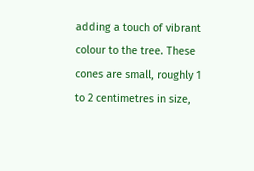adding a touch of vibrant colour to the tree. These cones are small, roughly 1 to 2 centimetres in size,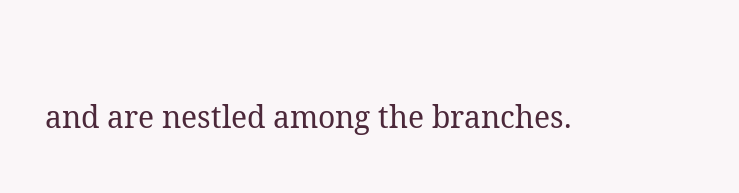and are nestled among the branches.